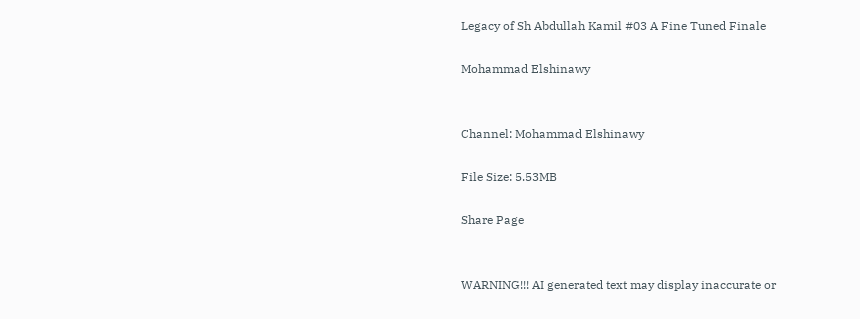Legacy of Sh Abdullah Kamil #03 A Fine Tuned Finale

Mohammad Elshinawy


Channel: Mohammad Elshinawy

File Size: 5.53MB

Share Page


WARNING!!! AI generated text may display inaccurate or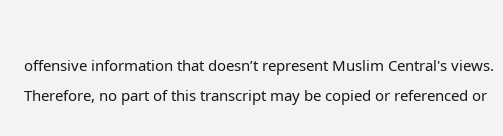offensive information that doesn’t represent Muslim Central's views. Therefore, no part of this transcript may be copied or referenced or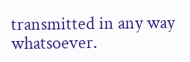transmitted in any way whatsoever.